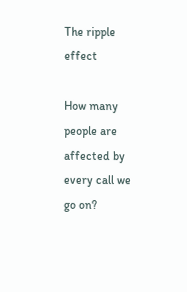The ripple effect

How many people are affected by every call we go on?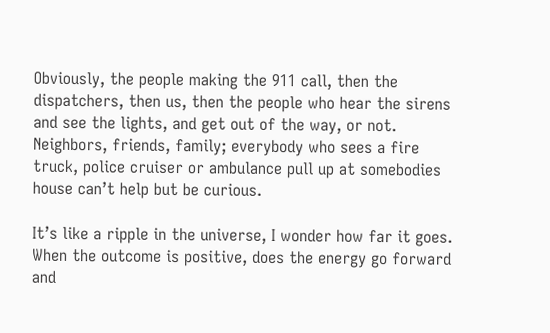Obviously, the people making the 911 call, then the dispatchers, then us, then the people who hear the sirens and see the lights, and get out of the way, or not. Neighbors, friends, family; everybody who sees a fire truck, police cruiser or ambulance pull up at somebodies house can’t help but be curious.

It’s like a ripple in the universe, I wonder how far it goes. When the outcome is positive, does the energy go forward and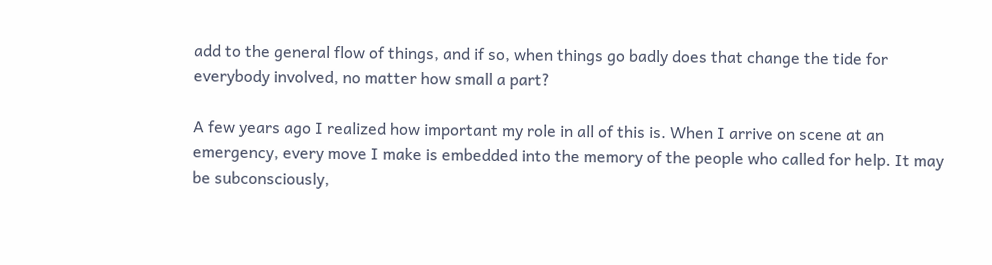add to the general flow of things, and if so, when things go badly does that change the tide for everybody involved, no matter how small a part?

A few years ago I realized how important my role in all of this is. When I arrive on scene at an emergency, every move I make is embedded into the memory of the people who called for help. It may be subconsciously,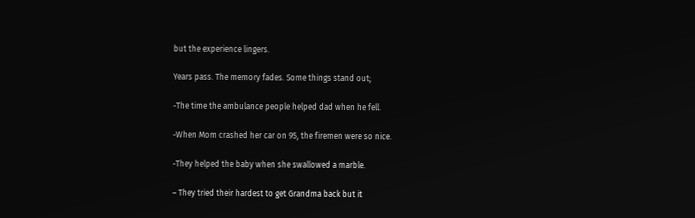but the experience lingers.

Years pass. The memory fades. Some things stand out;

-The time the ambulance people helped dad when he fell.

-When Mom crashed her car on 95, the firemen were so nice.

-They helped the baby when she swallowed a marble.

– They tried their hardest to get Grandma back but it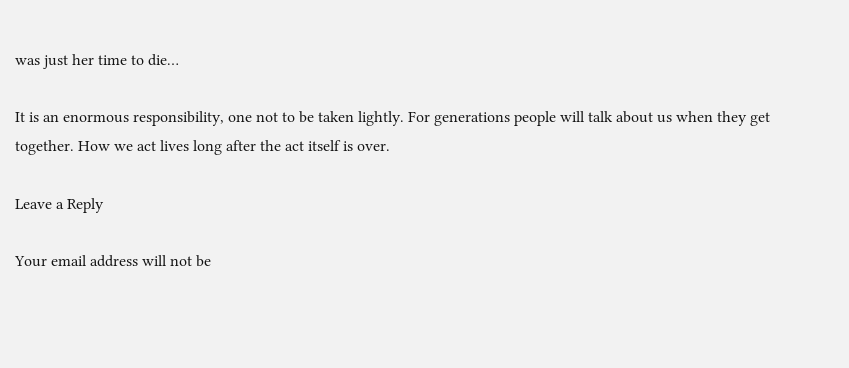was just her time to die…

It is an enormous responsibility, one not to be taken lightly. For generations people will talk about us when they get together. How we act lives long after the act itself is over.

Leave a Reply

Your email address will not be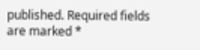published. Required fields are marked *